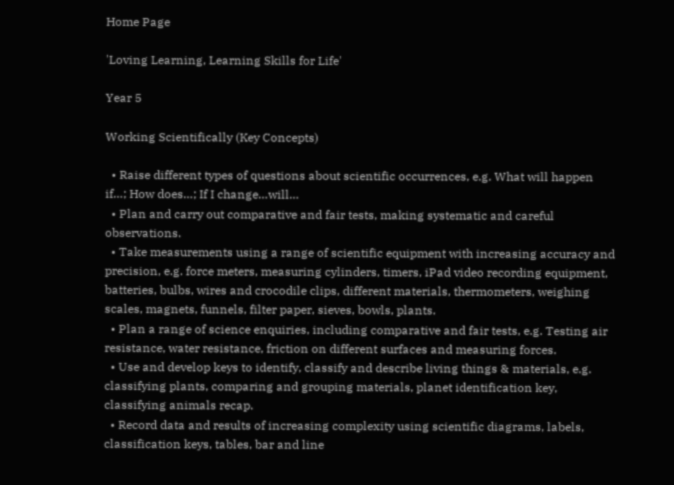Home Page

'Loving Learning, Learning Skills for Life'

Year 5

Working Scientifically (Key Concepts)

  • Raise different types of questions about scientific occurrences, e.g. What will happen if…; How does…; If I change…will…
  • Plan and carry out comparative and fair tests, making systematic and careful observations.
  • Take measurements using a range of scientific equipment with increasing accuracy and precision, e.g. force meters, measuring cylinders, timers, iPad video recording equipment, batteries, bulbs, wires and crocodile clips, different materials, thermometers, weighing scales, magnets, funnels, filter paper, sieves, bowls, plants.
  • Plan a range of science enquiries, including comparative and fair tests, e.g. Testing air resistance, water resistance, friction on different surfaces and measuring forces.
  • Use and develop keys to identify, classify and describe living things & materials, e.g. classifying plants, comparing and grouping materials, planet identification key, classifying animals recap.
  • Record data and results of increasing complexity using scientific diagrams, labels, classification keys, tables, bar and line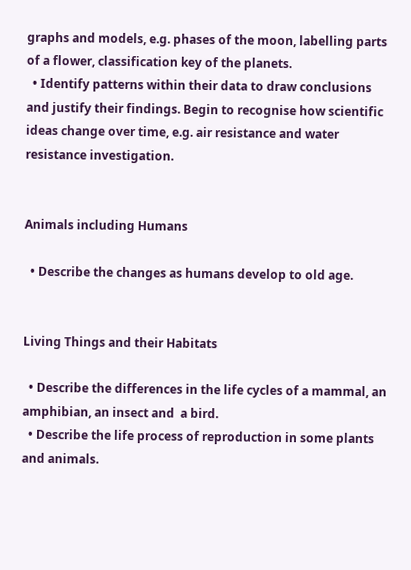graphs and models, e.g. phases of the moon, labelling parts of a flower, classification key of the planets.
  • Identify patterns within their data to draw conclusions and justify their findings. Begin to recognise how scientific ideas change over time, e.g. air resistance and water resistance investigation.


Animals including Humans

  • Describe the changes as humans develop to old age.


Living Things and their Habitats

  • Describe the differences in the life cycles of a mammal, an amphibian, an insect and  a bird.
  • Describe the life process of reproduction in some plants and animals.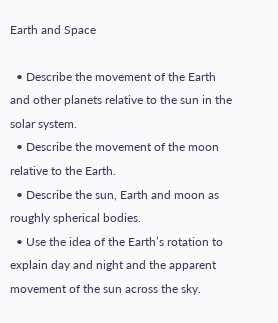Earth and Space

  • Describe the movement of the Earth and other planets relative to the sun in the solar system.
  • Describe the movement of the moon relative to the Earth.
  • Describe the sun, Earth and moon as roughly spherical bodies.
  • Use the idea of the Earth’s rotation to explain day and night and the apparent movement of the sun across the sky.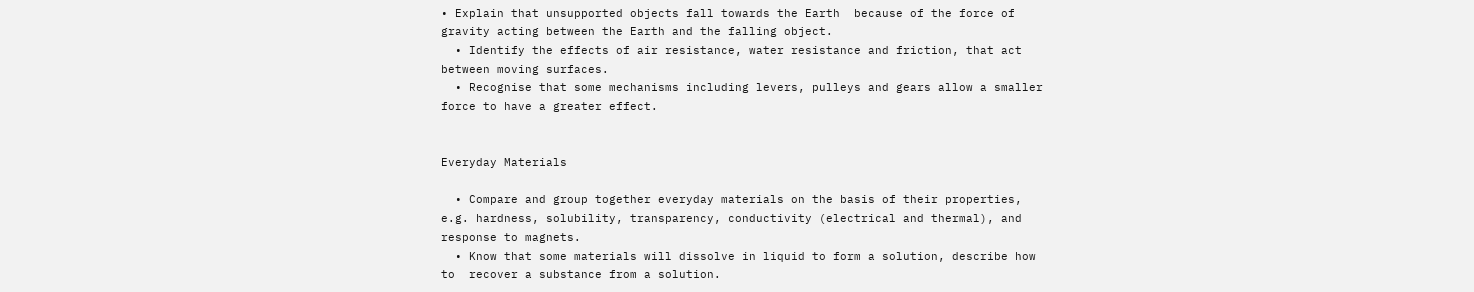• Explain that unsupported objects fall towards the Earth  because of the force of  gravity acting between the Earth and the falling object.
  • Identify the effects of air resistance, water resistance and friction, that act between moving surfaces.
  • Recognise that some mechanisms including levers, pulleys and gears allow a smaller force to have a greater effect.


Everyday Materials

  • Compare and group together everyday materials on the basis of their properties, e.g. hardness, solubility, transparency, conductivity (electrical and thermal), and response to magnets.
  • Know that some materials will dissolve in liquid to form a solution, describe how to  recover a substance from a solution.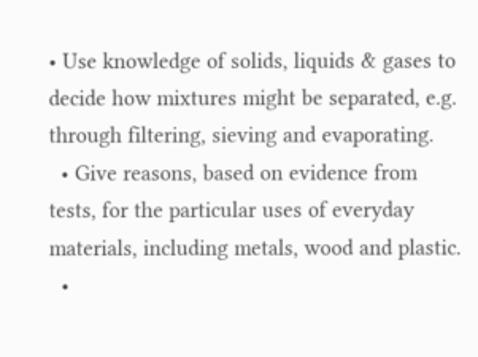• Use knowledge of solids, liquids & gases to decide how mixtures might be separated, e.g. through filtering, sieving and evaporating.
  • Give reasons, based on evidence from tests, for the particular uses of everyday materials, including metals, wood and plastic.
  •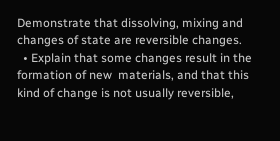Demonstrate that dissolving, mixing and changes of state are reversible changes.
  • Explain that some changes result in the formation of new  materials, and that this kind of change is not usually reversible,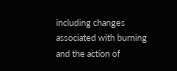including changes  associated with burning and the action of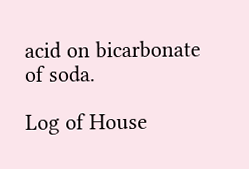acid on bicarbonate of soda.

Log of House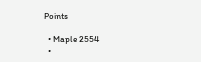Points

  • Maple 2554
  •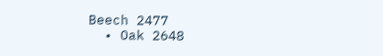Beech 2477
  • Oak 2648